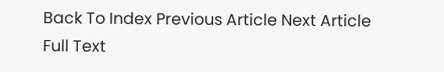Back To Index Previous Article Next Article Full Text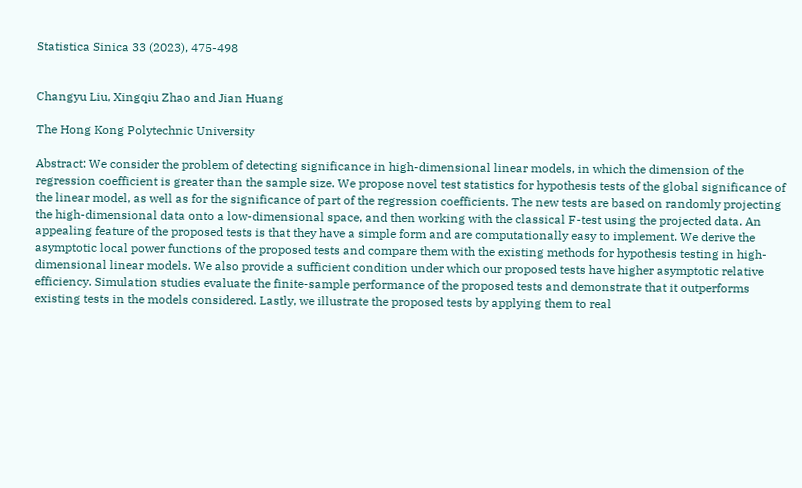Statistica Sinica 33 (2023), 475-498


Changyu Liu, Xingqiu Zhao and Jian Huang

The Hong Kong Polytechnic University

Abstract: We consider the problem of detecting significance in high-dimensional linear models, in which the dimension of the regression coefficient is greater than the sample size. We propose novel test statistics for hypothesis tests of the global significance of the linear model, as well as for the significance of part of the regression coefficients. The new tests are based on randomly projecting the high-dimensional data onto a low-dimensional space, and then working with the classical F-test using the projected data. An appealing feature of the proposed tests is that they have a simple form and are computationally easy to implement. We derive the asymptotic local power functions of the proposed tests and compare them with the existing methods for hypothesis testing in high-dimensional linear models. We also provide a sufficient condition under which our proposed tests have higher asymptotic relative efficiency. Simulation studies evaluate the finite-sample performance of the proposed tests and demonstrate that it outperforms existing tests in the models considered. Lastly, we illustrate the proposed tests by applying them to real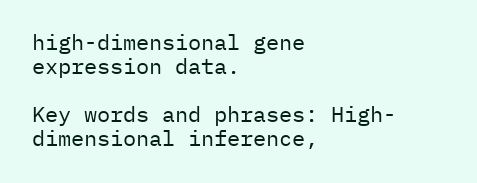high-dimensional gene expression data.

Key words and phrases: High-dimensional inference,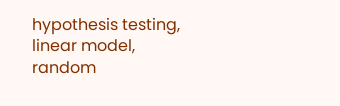hypothesis testing, linear model, random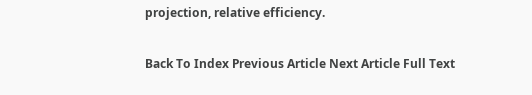projection, relative efficiency.

Back To Index Previous Article Next Article Full Text